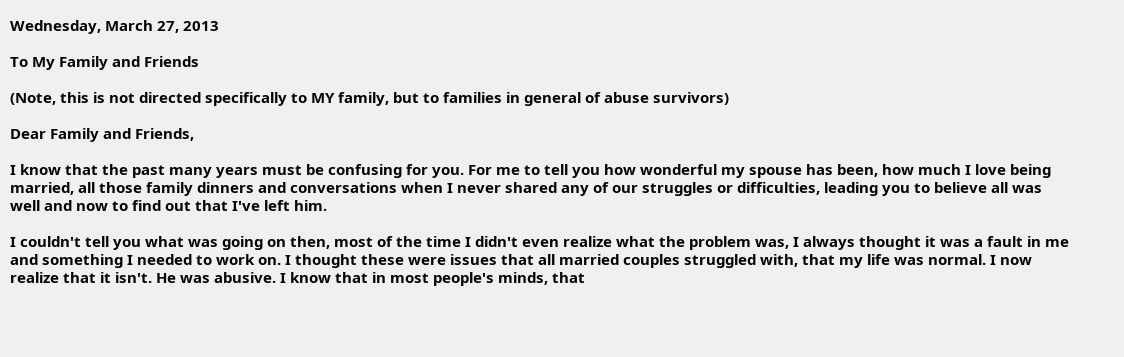Wednesday, March 27, 2013

To My Family and Friends

(Note, this is not directed specifically to MY family, but to families in general of abuse survivors)

Dear Family and Friends,

I know that the past many years must be confusing for you. For me to tell you how wonderful my spouse has been, how much I love being married, all those family dinners and conversations when I never shared any of our struggles or difficulties, leading you to believe all was well and now to find out that I've left him.

I couldn't tell you what was going on then, most of the time I didn't even realize what the problem was, I always thought it was a fault in me and something I needed to work on. I thought these were issues that all married couples struggled with, that my life was normal. I now realize that it isn't. He was abusive. I know that in most people's minds, that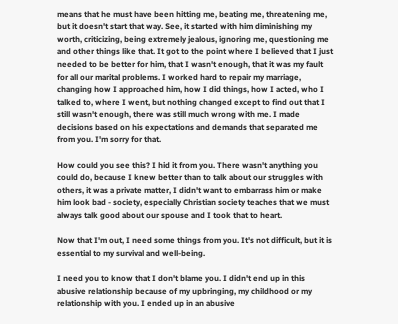means that he must have been hitting me, beating me, threatening me, but it doesn't start that way. See, it started with him diminishing my worth, criticizing, being extremely jealous, ignoring me, questioning me and other things like that. It got to the point where I believed that I just needed to be better for him, that I wasn't enough, that it was my fault for all our marital problems. I worked hard to repair my marriage, changing how I approached him, how I did things, how I acted, who I talked to, where I went, but nothing changed except to find out that I still wasn't enough, there was still much wrong with me. I made decisions based on his expectations and demands that separated me from you. I'm sorry for that.

How could you see this? I hid it from you. There wasn't anything you could do, because I knew better than to talk about our struggles with others, it was a private matter, I didn't want to embarrass him or make him look bad - society, especially Christian society teaches that we must always talk good about our spouse and I took that to heart.

Now that I'm out, I need some things from you. It's not difficult, but it is essential to my survival and well-being.

I need you to know that I don't blame you. I didn't end up in this abusive relationship because of my upbringing, my childhood or my relationship with you. I ended up in an abusive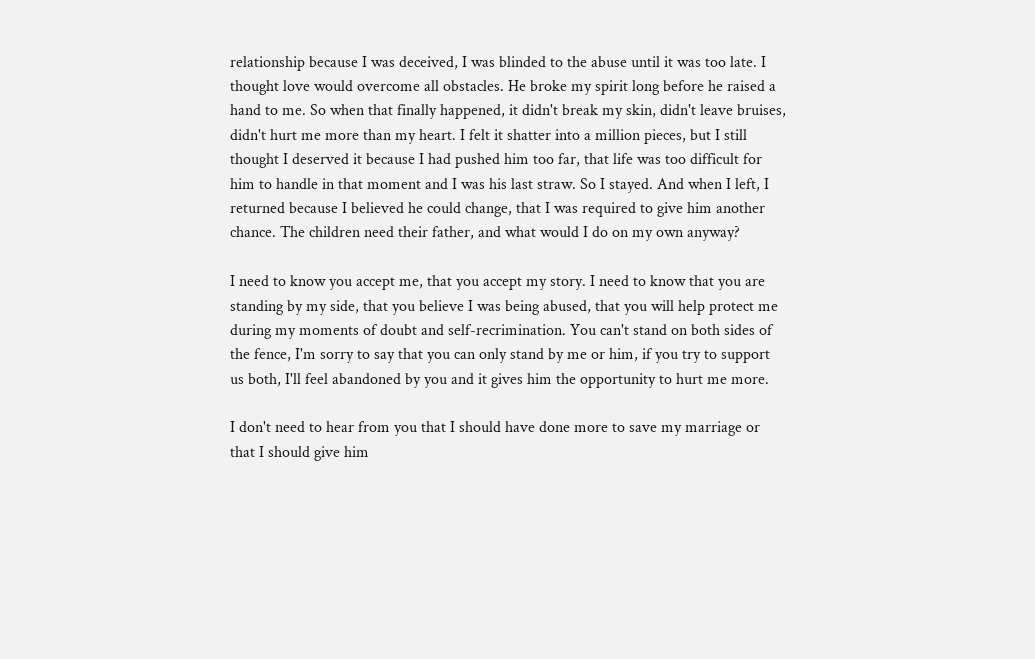relationship because I was deceived, I was blinded to the abuse until it was too late. I thought love would overcome all obstacles. He broke my spirit long before he raised a hand to me. So when that finally happened, it didn't break my skin, didn't leave bruises, didn't hurt me more than my heart. I felt it shatter into a million pieces, but I still thought I deserved it because I had pushed him too far, that life was too difficult for him to handle in that moment and I was his last straw. So I stayed. And when I left, I returned because I believed he could change, that I was required to give him another chance. The children need their father, and what would I do on my own anyway?

I need to know you accept me, that you accept my story. I need to know that you are standing by my side, that you believe I was being abused, that you will help protect me during my moments of doubt and self-recrimination. You can't stand on both sides of the fence, I'm sorry to say that you can only stand by me or him, if you try to support us both, I'll feel abandoned by you and it gives him the opportunity to hurt me more.

I don't need to hear from you that I should have done more to save my marriage or that I should give him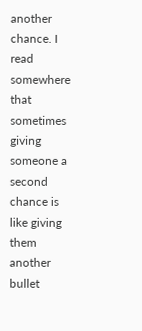another chance. I read somewhere that sometimes giving someone a second chance is like giving them another bullet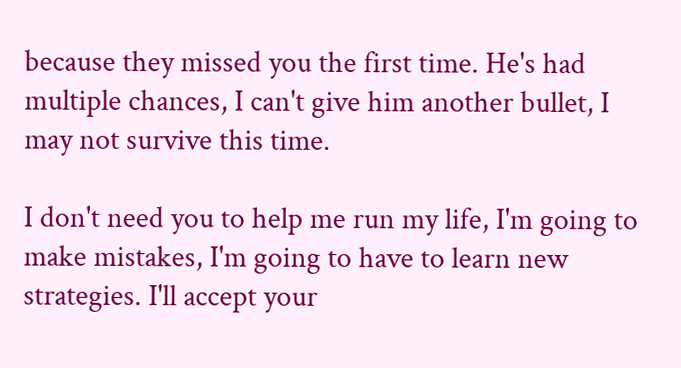because they missed you the first time. He's had multiple chances, I can't give him another bullet, I may not survive this time.

I don't need you to help me run my life, I'm going to make mistakes, I'm going to have to learn new strategies. I'll accept your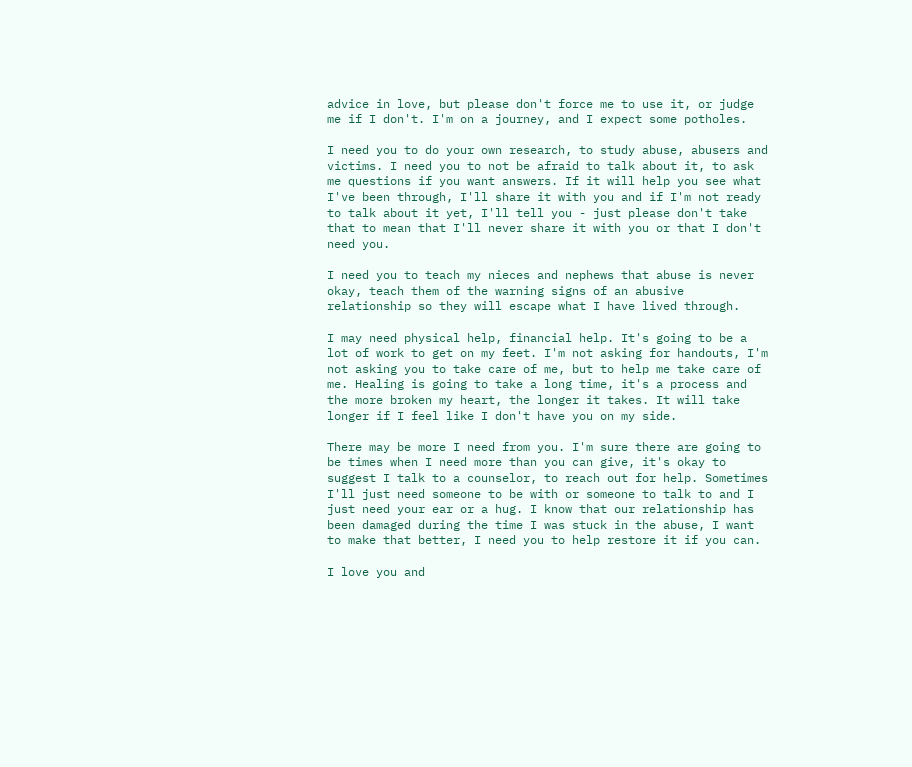advice in love, but please don't force me to use it, or judge me if I don't. I'm on a journey, and I expect some potholes.

I need you to do your own research, to study abuse, abusers and victims. I need you to not be afraid to talk about it, to ask me questions if you want answers. If it will help you see what I've been through, I'll share it with you and if I'm not ready to talk about it yet, I'll tell you - just please don't take that to mean that I'll never share it with you or that I don't need you.

I need you to teach my nieces and nephews that abuse is never okay, teach them of the warning signs of an abusive relationship so they will escape what I have lived through.

I may need physical help, financial help. It's going to be a lot of work to get on my feet. I'm not asking for handouts, I'm not asking you to take care of me, but to help me take care of me. Healing is going to take a long time, it's a process and the more broken my heart, the longer it takes. It will take longer if I feel like I don't have you on my side.

There may be more I need from you. I'm sure there are going to be times when I need more than you can give, it's okay to suggest I talk to a counselor, to reach out for help. Sometimes I'll just need someone to be with or someone to talk to and I just need your ear or a hug. I know that our relationship has been damaged during the time I was stuck in the abuse, I want to make that better, I need you to help restore it if you can.

I love you and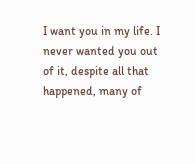I want you in my life. I never wanted you out of it, despite all that happened, many of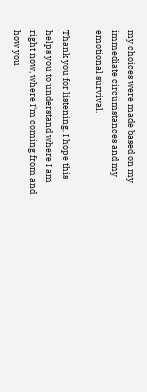my choices were made based on my immediate circumstances and my emotional survival.

Thank you for listening. I hope this helps you to understand where I am right now, where I'm coming from and how you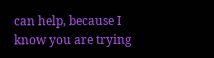can help, because I know you are trying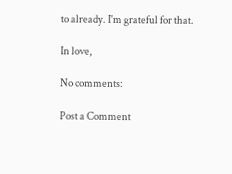to already. I'm grateful for that.

In love,

No comments:

Post a Comment